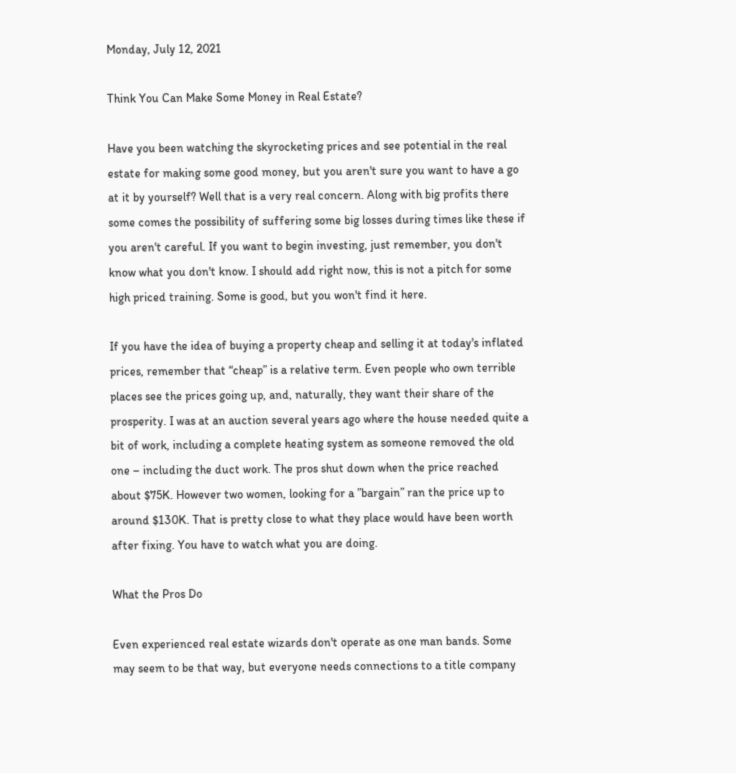Monday, July 12, 2021

Think You Can Make Some Money in Real Estate?

Have you been watching the skyrocketing prices and see potential in the real estate for making some good money, but you aren't sure you want to have a go at it by yourself? Well that is a very real concern. Along with big profits there some comes the possibility of suffering some big losses during times like these if you aren't careful. If you want to begin investing, just remember, you don't know what you don't know. I should add right now, this is not a pitch for some high priced training. Some is good, but you won't find it here.

If you have the idea of buying a property cheap and selling it at today's inflated prices, remember that “cheap” is a relative term. Even people who own terrible places see the prices going up, and, naturally, they want their share of the prosperity. I was at an auction several years ago where the house needed quite a bit of work, including a complete heating system as someone removed the old one – including the duct work. The pros shut down when the price reached about $75K. However two women, looking for a ”bargain” ran the price up to around $130K. That is pretty close to what they place would have been worth after fixing. You have to watch what you are doing.

What the Pros Do

Even experienced real estate wizards don't operate as one man bands. Some may seem to be that way, but everyone needs connections to a title company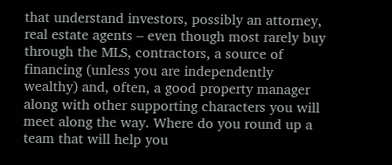that understand investors, possibly an attorney, real estate agents – even though most rarely buy through the MLS, contractors, a source of financing (unless you are independently wealthy) and, often, a good property manager along with other supporting characters you will meet along the way. Where do you round up a team that will help you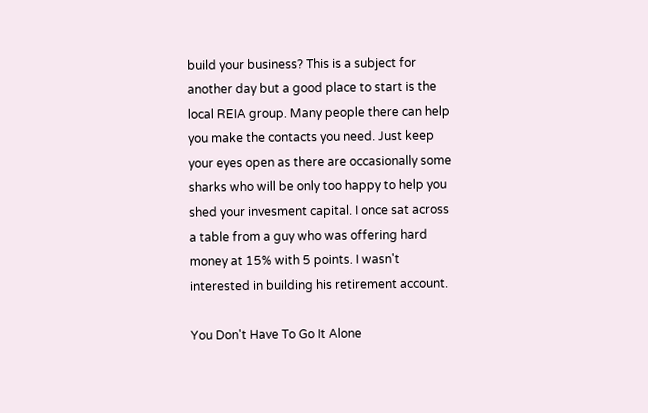build your business? This is a subject for another day but a good place to start is the local REIA group. Many people there can help you make the contacts you need. Just keep your eyes open as there are occasionally some sharks who will be only too happy to help you shed your invesment capital. I once sat across a table from a guy who was offering hard money at 15% with 5 points. I wasn't interested in building his retirement account.

You Don't Have To Go It Alone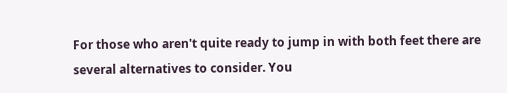For those who aren't quite ready to jump in with both feet there are several alternatives to consider. You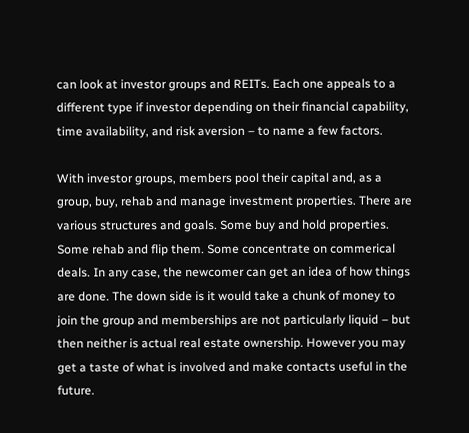can look at investor groups and REITs. Each one appeals to a different type if investor depending on their financial capability, time availability, and risk aversion – to name a few factors.

With investor groups, members pool their capital and, as a group, buy, rehab and manage investment properties. There are various structures and goals. Some buy and hold properties. Some rehab and flip them. Some concentrate on commerical deals. In any case, the newcomer can get an idea of how things are done. The down side is it would take a chunk of money to join the group and memberships are not particularly liquid – but then neither is actual real estate ownership. However you may get a taste of what is involved and make contacts useful in the future.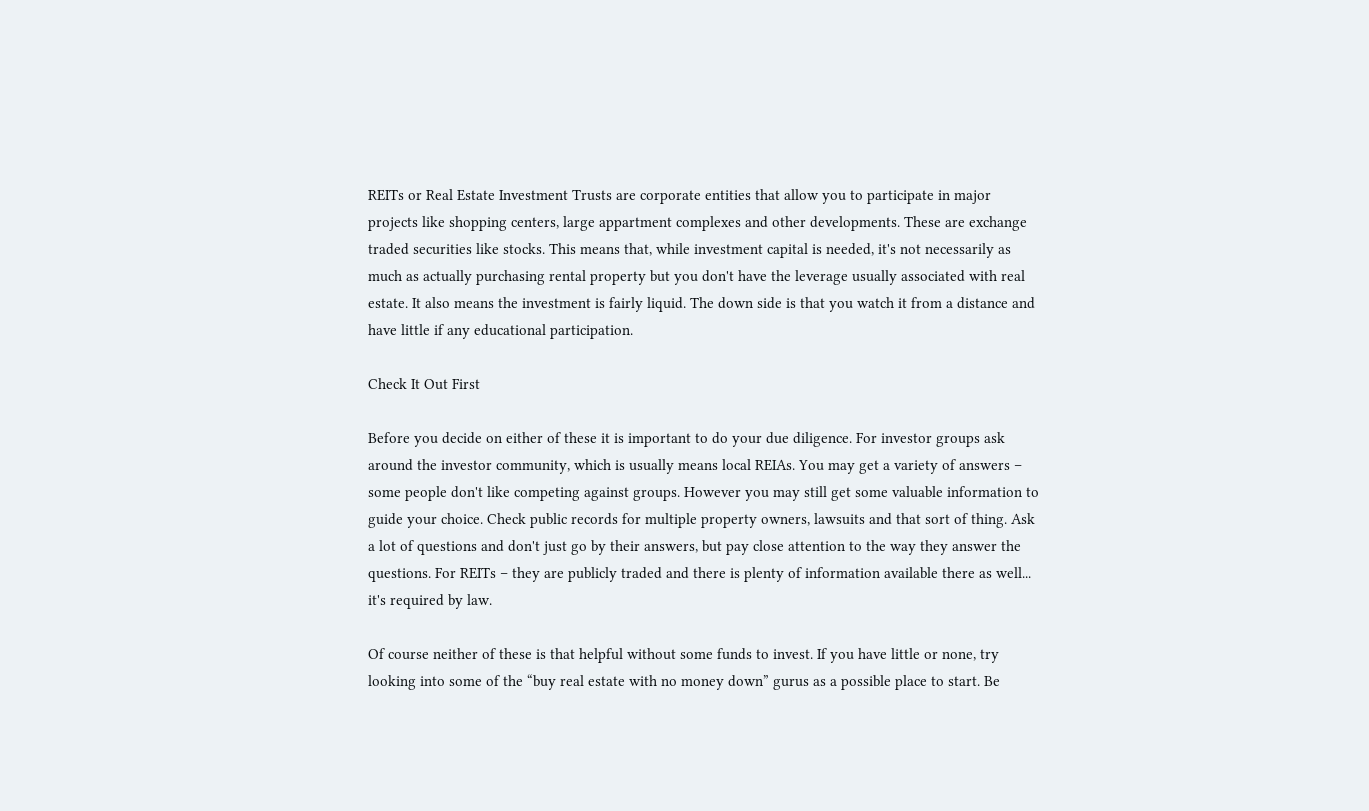REITs or Real Estate Investment Trusts are corporate entities that allow you to participate in major projects like shopping centers, large appartment complexes and other developments. These are exchange traded securities like stocks. This means that, while investment capital is needed, it's not necessarily as much as actually purchasing rental property but you don't have the leverage usually associated with real estate. It also means the investment is fairly liquid. The down side is that you watch it from a distance and have little if any educational participation.

Check It Out First

Before you decide on either of these it is important to do your due diligence. For investor groups ask around the investor community, which is usually means local REIAs. You may get a variety of answers – some people don't like competing against groups. However you may still get some valuable information to guide your choice. Check public records for multiple property owners, lawsuits and that sort of thing. Ask a lot of questions and don't just go by their answers, but pay close attention to the way they answer the questions. For REITs – they are publicly traded and there is plenty of information available there as well... it's required by law.

Of course neither of these is that helpful without some funds to invest. If you have little or none, try looking into some of the “buy real estate with no money down” gurus as a possible place to start. Be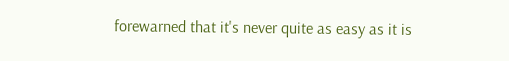forewarned that it's never quite as easy as it is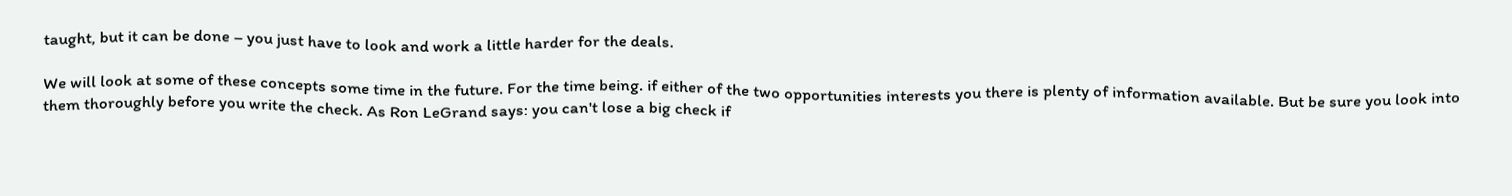taught, but it can be done – you just have to look and work a little harder for the deals.

We will look at some of these concepts some time in the future. For the time being. if either of the two opportunities interests you there is plenty of information available. But be sure you look into them thoroughly before you write the check. As Ron LeGrand says: you can't lose a big check if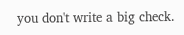you don't write a big check.